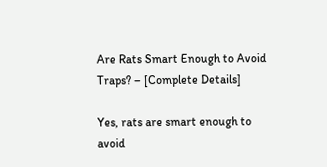Are Rats Smart Enough to Avoid Traps? – [Complete Details]

Yes, rats are smart enough to avoid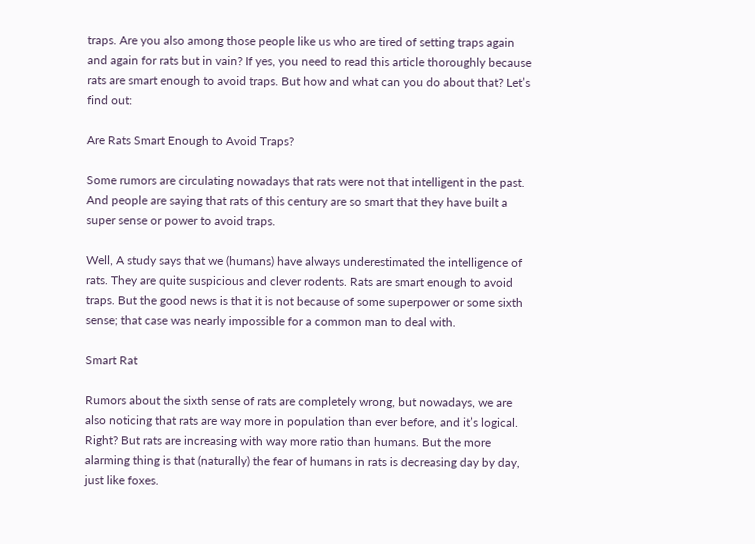traps. Are you also among those people like us who are tired of setting traps again and again for rats but in vain? If yes, you need to read this article thoroughly because rats are smart enough to avoid traps. But how and what can you do about that? Let’s find out:

Are Rats Smart Enough to Avoid Traps?

Some rumors are circulating nowadays that rats were not that intelligent in the past. And people are saying that rats of this century are so smart that they have built a super sense or power to avoid traps.

Well, A study says that we (humans) have always underestimated the intelligence of rats. They are quite suspicious and clever rodents. Rats are smart enough to avoid traps. But the good news is that it is not because of some superpower or some sixth sense; that case was nearly impossible for a common man to deal with.

Smart Rat

Rumors about the sixth sense of rats are completely wrong, but nowadays, we are also noticing that rats are way more in population than ever before, and it’s logical. Right? But rats are increasing with way more ratio than humans. But the more alarming thing is that (naturally) the fear of humans in rats is decreasing day by day, just like foxes.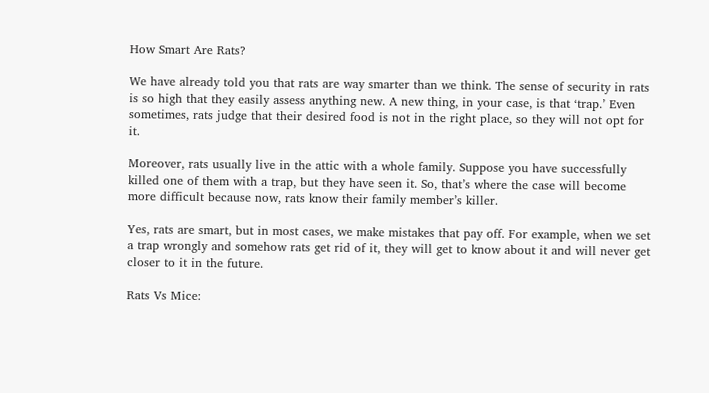How Smart Are Rats?

We have already told you that rats are way smarter than we think. The sense of security in rats is so high that they easily assess anything new. A new thing, in your case, is that ‘trap.’ Even sometimes, rats judge that their desired food is not in the right place, so they will not opt for it.

Moreover, rats usually live in the attic with a whole family. Suppose you have successfully killed one of them with a trap, but they have seen it. So, that’s where the case will become more difficult because now, rats know their family member’s killer.

Yes, rats are smart, but in most cases, we make mistakes that pay off. For example, when we set a trap wrongly and somehow rats get rid of it, they will get to know about it and will never get closer to it in the future.

Rats Vs Mice: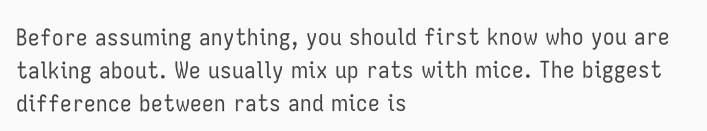Before assuming anything, you should first know who you are talking about. We usually mix up rats with mice. The biggest difference between rats and mice is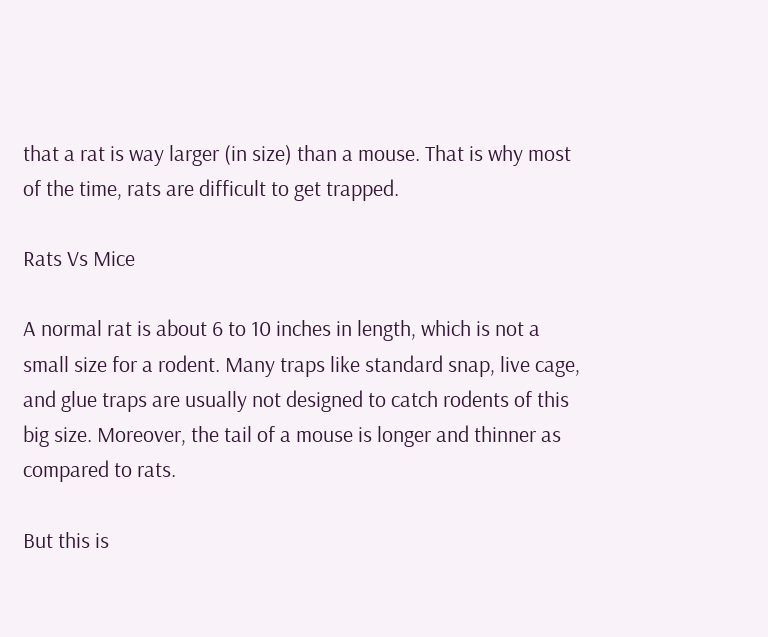that a rat is way larger (in size) than a mouse. That is why most of the time, rats are difficult to get trapped.

Rats Vs Mice

A normal rat is about 6 to 10 inches in length, which is not a small size for a rodent. Many traps like standard snap, live cage, and glue traps are usually not designed to catch rodents of this big size. Moreover, the tail of a mouse is longer and thinner as compared to rats.

But this is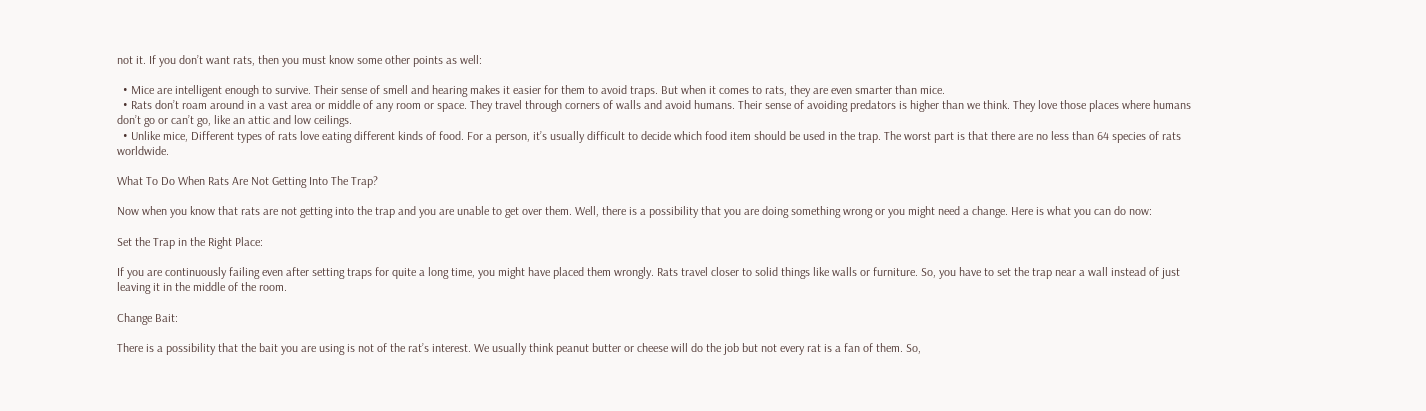not it. If you don’t want rats, then you must know some other points as well:

  • Mice are intelligent enough to survive. Their sense of smell and hearing makes it easier for them to avoid traps. But when it comes to rats, they are even smarter than mice.
  • Rats don’t roam around in a vast area or middle of any room or space. They travel through corners of walls and avoid humans. Their sense of avoiding predators is higher than we think. They love those places where humans don’t go or can’t go, like an attic and low ceilings.
  • Unlike mice, Different types of rats love eating different kinds of food. For a person, it’s usually difficult to decide which food item should be used in the trap. The worst part is that there are no less than 64 species of rats worldwide.

What To Do When Rats Are Not Getting Into The Trap?

Now when you know that rats are not getting into the trap and you are unable to get over them. Well, there is a possibility that you are doing something wrong or you might need a change. Here is what you can do now:

Set the Trap in the Right Place:

If you are continuously failing even after setting traps for quite a long time, you might have placed them wrongly. Rats travel closer to solid things like walls or furniture. So, you have to set the trap near a wall instead of just leaving it in the middle of the room.

Change Bait:

There is a possibility that the bait you are using is not of the rat’s interest. We usually think peanut butter or cheese will do the job but not every rat is a fan of them. So,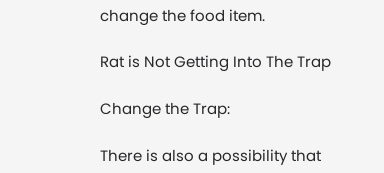change the food item.

Rat is Not Getting Into The Trap

Change the Trap:

There is also a possibility that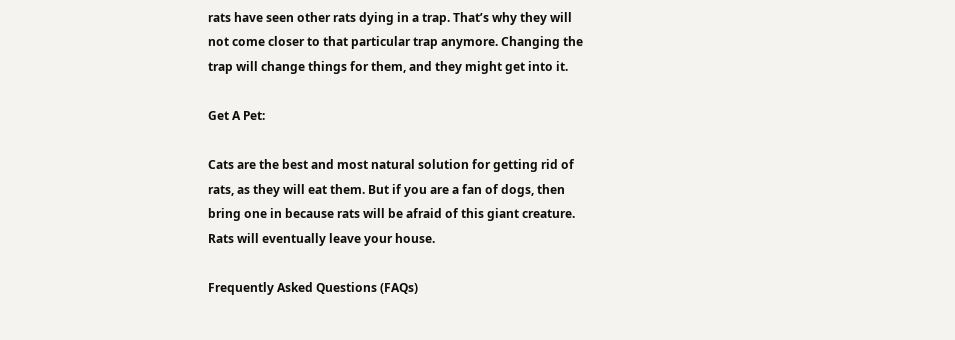rats have seen other rats dying in a trap. That’s why they will not come closer to that particular trap anymore. Changing the trap will change things for them, and they might get into it.

Get A Pet:

Cats are the best and most natural solution for getting rid of rats, as they will eat them. But if you are a fan of dogs, then bring one in because rats will be afraid of this giant creature. Rats will eventually leave your house.

Frequently Asked Questions (FAQs)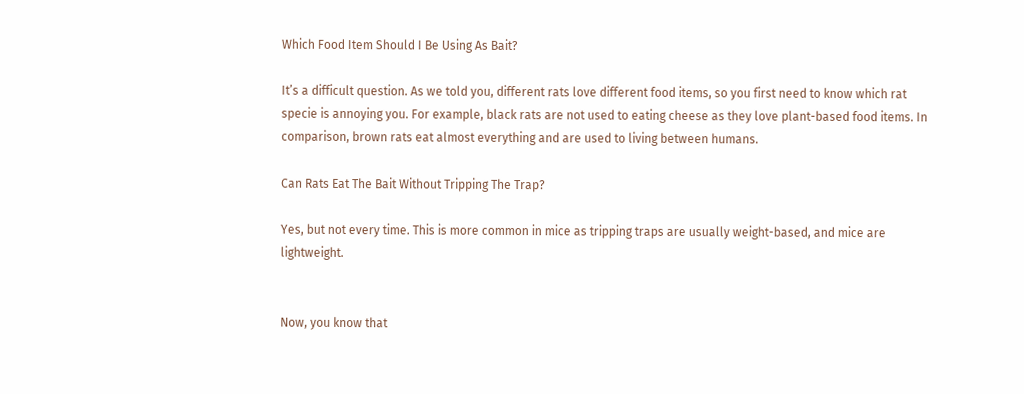Which Food Item Should I Be Using As Bait?

It’s a difficult question. As we told you, different rats love different food items, so you first need to know which rat specie is annoying you. For example, black rats are not used to eating cheese as they love plant-based food items. In comparison, brown rats eat almost everything and are used to living between humans.

Can Rats Eat The Bait Without Tripping The Trap?

Yes, but not every time. This is more common in mice as tripping traps are usually weight-based, and mice are lightweight.


Now, you know that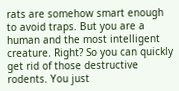rats are somehow smart enough to avoid traps. But you are a human and the most intelligent creature. Right? So you can quickly get rid of those destructive rodents. You just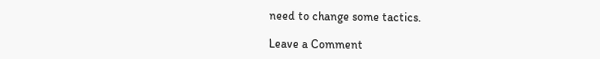need to change some tactics.

Leave a Comment